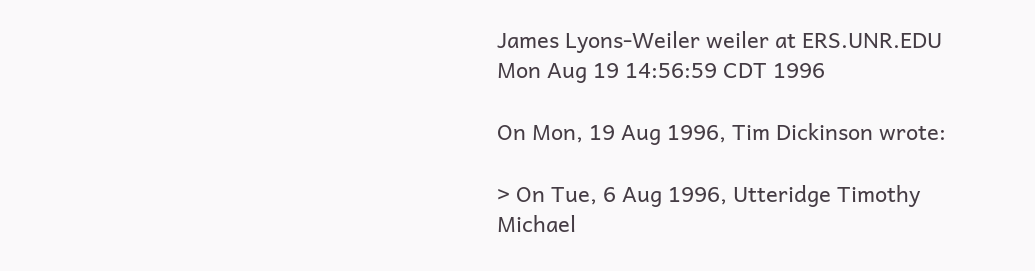James Lyons-Weiler weiler at ERS.UNR.EDU
Mon Aug 19 14:56:59 CDT 1996

On Mon, 19 Aug 1996, Tim Dickinson wrote:

> On Tue, 6 Aug 1996, Utteridge Timothy Michael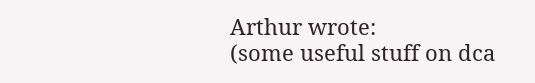Arthur wrote:
(some useful stuff on dca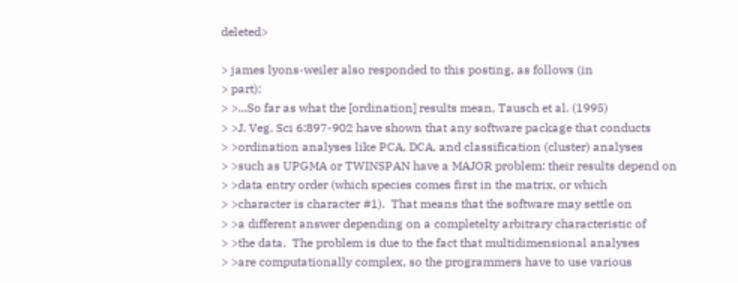deleted>

> james lyons-weiler also responded to this posting, as follows (in
> part):
> >...So far as what the [ordination] results mean, Tausch et al. (1995)
> >J. Veg. Sci 6:897-902 have shown that any software package that conducts
> >ordination analyses like PCA, DCA, and classification (cluster) analyses
> >such as UPGMA or TWINSPAN have a MAJOR problem: their results depend on
> >data entry order (which species comes first in the matrix, or which
> >character is character #1).  That means that the software may settle on
> >a different answer depending on a completelty arbitrary characteristic of
> >the data.  The problem is due to the fact that multidimensional analyses
> >are computationally complex, so the programmers have to use various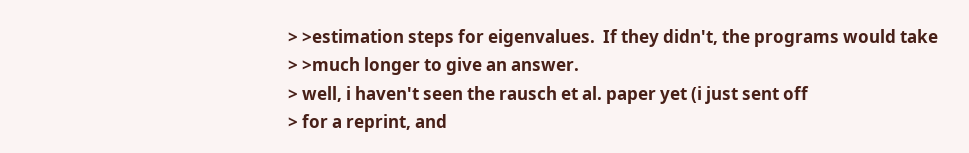> >estimation steps for eigenvalues.  If they didn't, the programs would take
> >much longer to give an answer.
> well, i haven't seen the rausch et al. paper yet (i just sent off
> for a reprint, and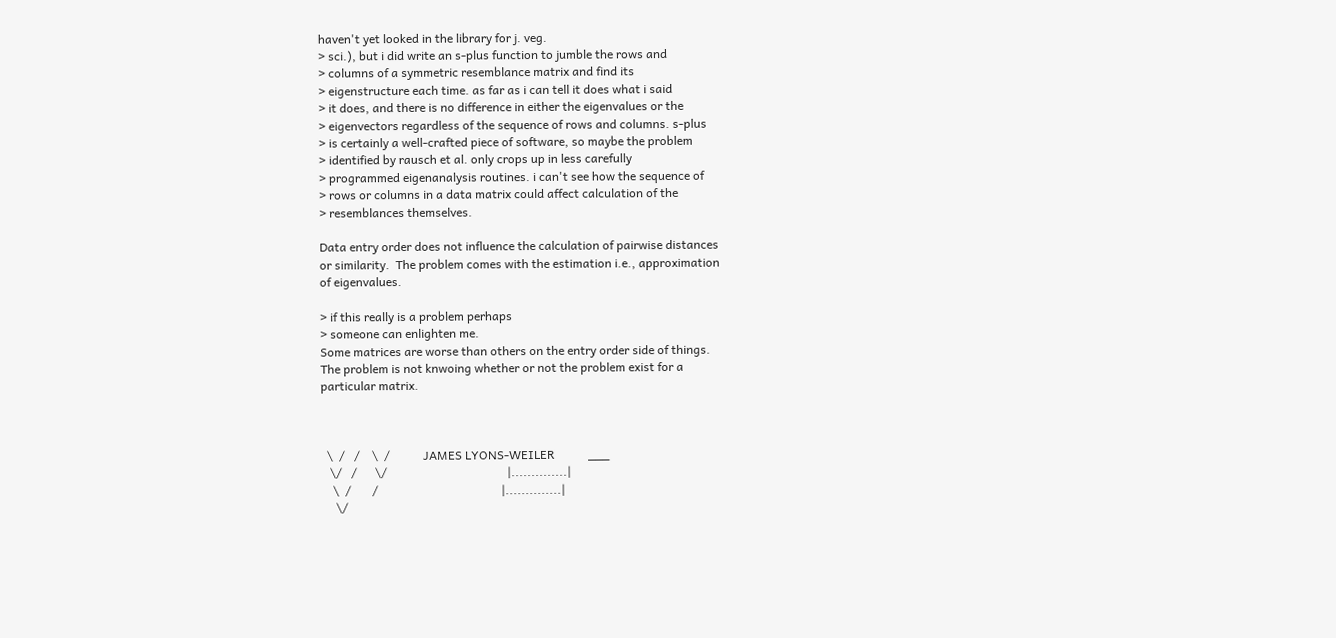haven't yet looked in the library for j. veg.
> sci.), but i did write an s-plus function to jumble the rows and
> columns of a symmetric resemblance matrix and find its
> eigenstructure each time. as far as i can tell it does what i said
> it does, and there is no difference in either the eigenvalues or the
> eigenvectors regardless of the sequence of rows and columns. s-plus
> is certainly a well-crafted piece of software, so maybe the problem
> identified by rausch et al. only crops up in less carefully
> programmed eigenanalysis routines. i can't see how the sequence of
> rows or columns in a data matrix could affect calculation of the
> resemblances themselves.

Data entry order does not influence the calculation of pairwise distances
or similarity.  The problem comes with the estimation i.e., approximation
of eigenvalues.

> if this really is a problem perhaps
> someone can enlighten me.
Some matrices are worse than others on the entry order side of things.
The problem is not knwoing whether or not the problem exist for a
particular matrix.



  \  /   /    \  /           JAMES LYONS-WEILER           ___
   \/   /      \/                                        |..............|
    \  /       /                                         |..............|
     \/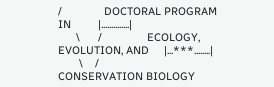/              DOCTORAL PROGRAM IN         |..............|
      \      /               ECOLOGY, EVOLUTION, AND     |...***........|
       \    /                CONSERVATION BIOLOGY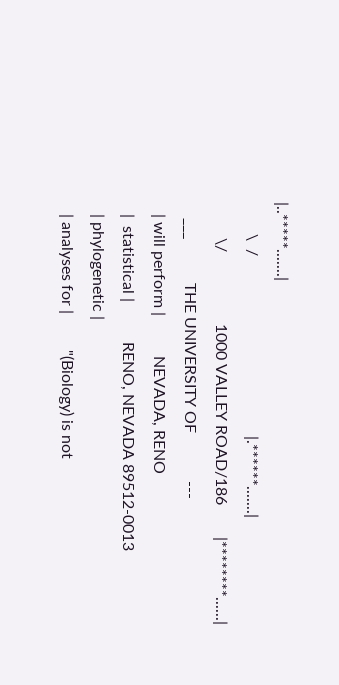|..*****.......|
        \  /                                             |.******.......|
         \/                  1000 VALLEY ROAD/186        |********......|
    ___           THE UNIVERSITY OF            ---
   | will perform |          NEVADA, RENO
   |  statistical |          RENO, NEVADA 89512-0013
   | phylogenetic |
   | analyses for |         "(Biology) is not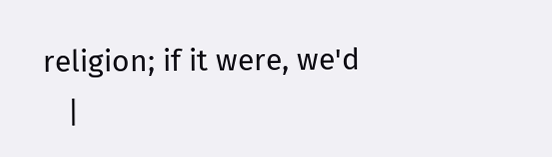religion; if it were, we'd
   |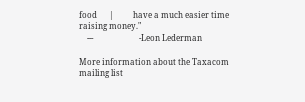food      |          have a much easier time raising money."
    ---                       -Leon Lederman

More information about the Taxacom mailing list